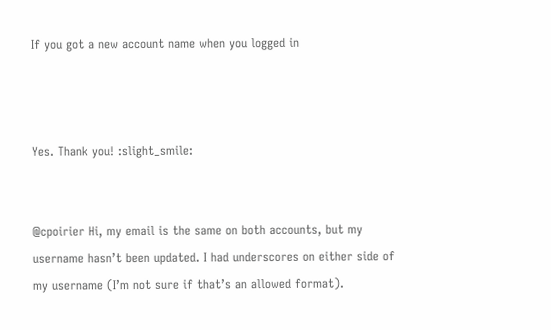If you got a new account name when you logged in



Yes. Thank you! :slight_smile:


@cpoirier Hi, my email is the same on both accounts, but my username hasn’t been updated. I had underscores on either side of my username (I’m not sure if that’s an allowed format).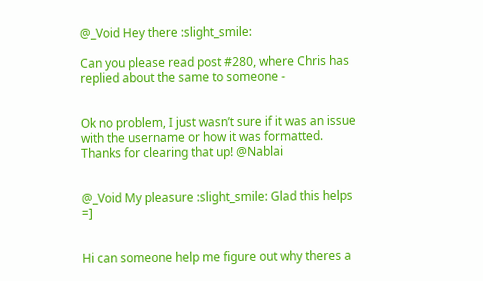@_Void Hey there :slight_smile:

Can you please read post #280, where Chris has replied about the same to someone -


Ok no problem, I just wasn’t sure if it was an issue with the username or how it was formatted. Thanks for clearing that up! @Nablai


@_Void My pleasure :slight_smile: Glad this helps =]


Hi can someone help me figure out why theres a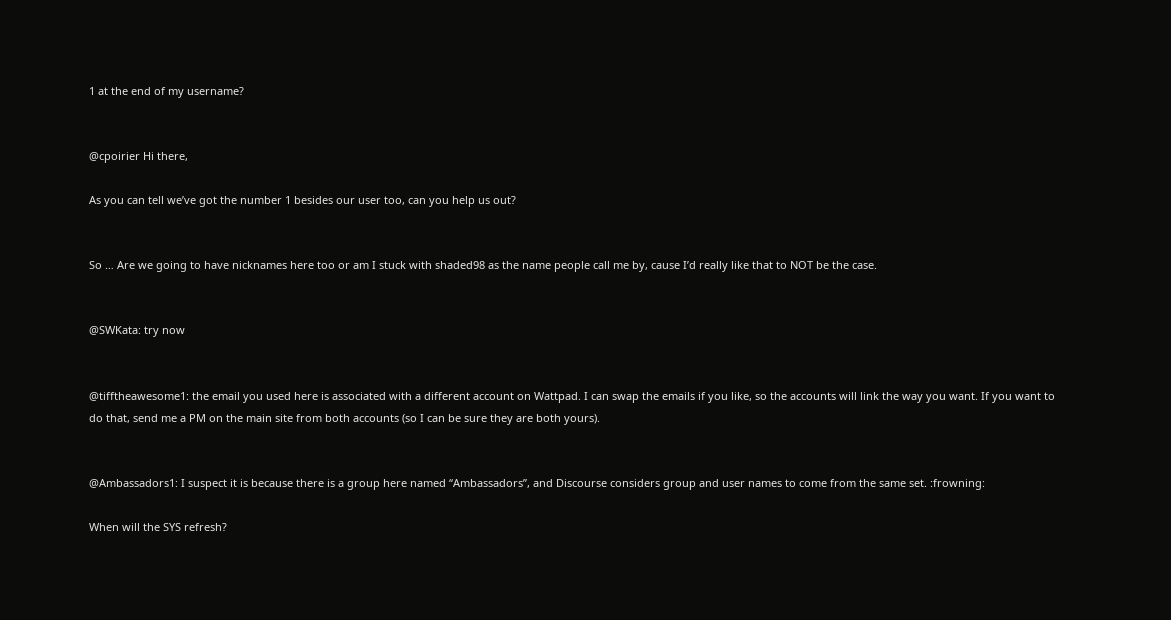1 at the end of my username?


@cpoirier Hi there,

As you can tell we’ve got the number 1 besides our user too, can you help us out?


So … Are we going to have nicknames here too or am I stuck with shaded98 as the name people call me by, cause I’d really like that to NOT be the case.


@SWKata: try now


@tifftheawesome1: the email you used here is associated with a different account on Wattpad. I can swap the emails if you like, so the accounts will link the way you want. If you want to do that, send me a PM on the main site from both accounts (so I can be sure they are both yours).


@Ambassadors1: I suspect it is because there is a group here named “Ambassadors”, and Discourse considers group and user names to come from the same set. :frowning:

When will the SYS refresh?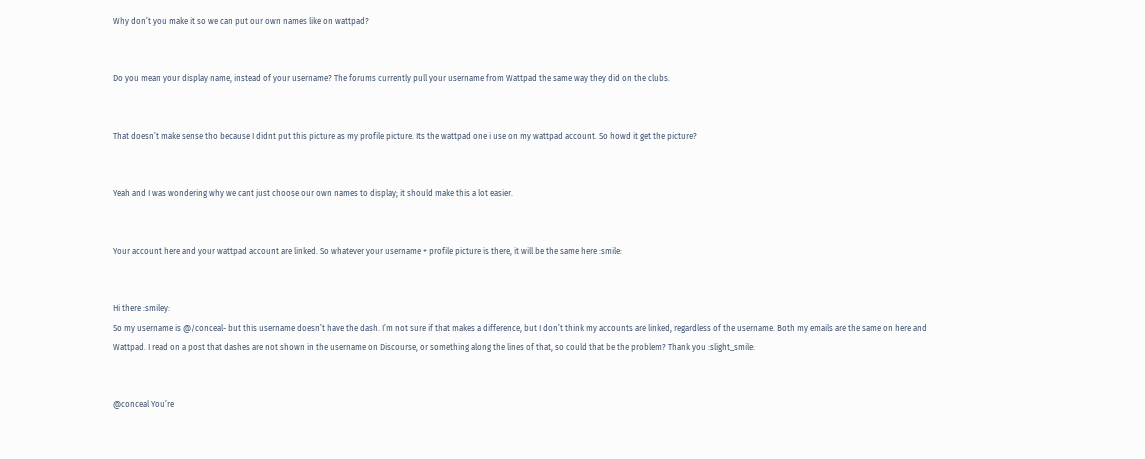Why don’t you make it so we can put our own names like on wattpad?


Do you mean your display name, instead of your username? The forums currently pull your username from Wattpad the same way they did on the clubs.


That doesn’t make sense tho because I didnt put this picture as my profile picture. Its the wattpad one i use on my wattpad account. So howd it get the picture?


Yeah and I was wondering why we cant just choose our own names to display; it should make this a lot easier.


Your account here and your wattpad account are linked. So whatever your username + profile picture is there, it will be the same here :smile:


Hi there :smiley:
So my username is @/conceal- but this username doesn’t have the dash. I’m not sure if that makes a difference, but I don’t think my accounts are linked, regardless of the username. Both my emails are the same on here and Wattpad. I read on a post that dashes are not shown in the username on Discourse, or something along the lines of that, so could that be the problem? Thank you :slight_smile:


@conceal You’re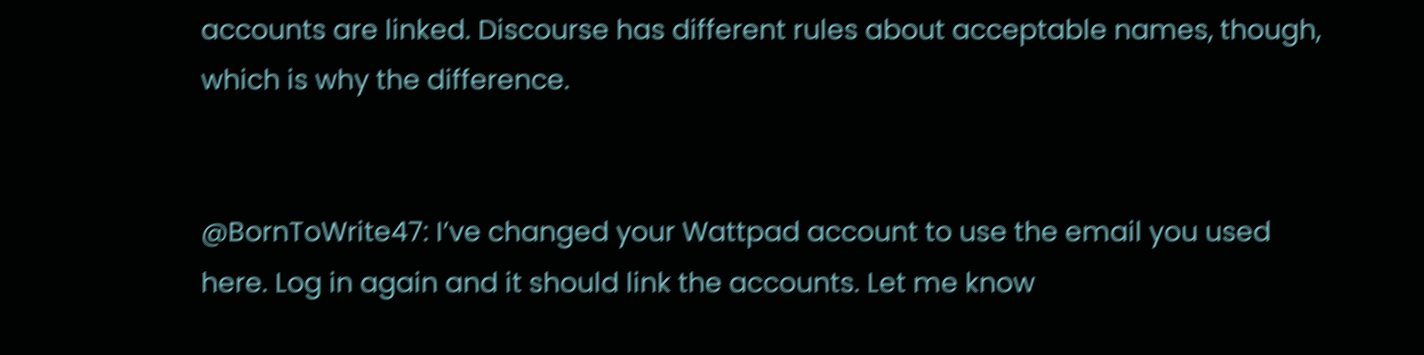accounts are linked. Discourse has different rules about acceptable names, though, which is why the difference.


@BornToWrite47: I’ve changed your Wattpad account to use the email you used here. Log in again and it should link the accounts. Let me know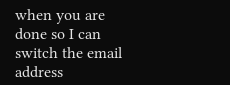when you are done so I can switch the email address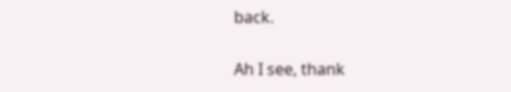back.


Ah I see, thank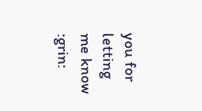you for letting me know :grin: